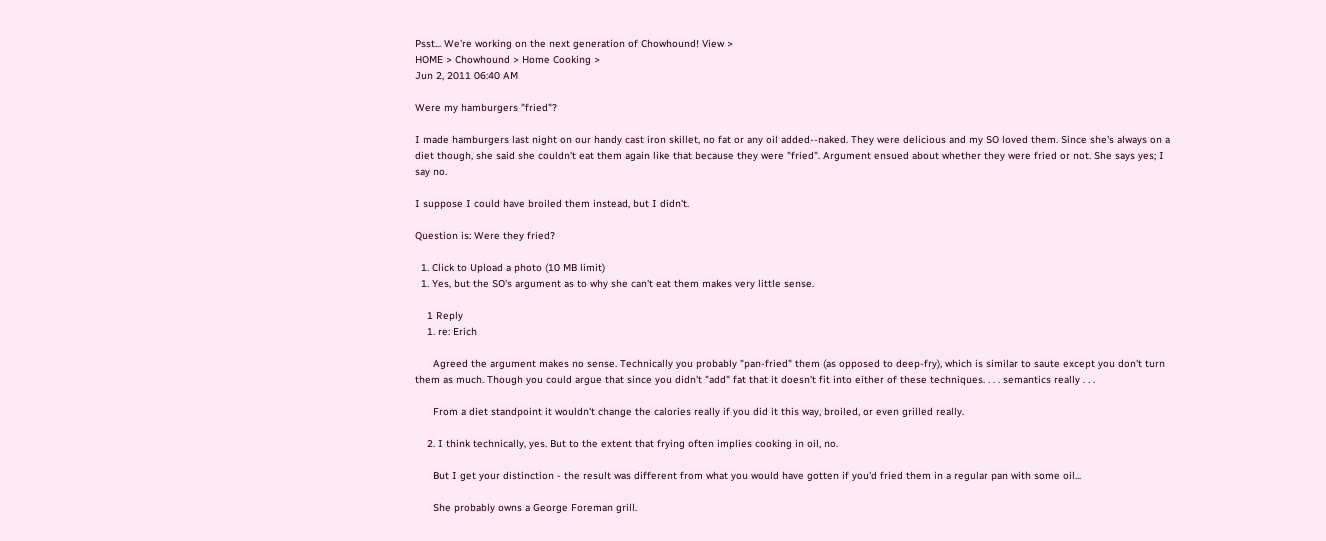Psst... We're working on the next generation of Chowhound! View >
HOME > Chowhound > Home Cooking >
Jun 2, 2011 06:40 AM

Were my hamburgers "fried"?

I made hamburgers last night on our handy cast iron skillet, no fat or any oil added--naked. They were delicious and my SO loved them. Since she's always on a diet though, she said she couldn't eat them again like that because they were "fried". Argument ensued about whether they were fried or not. She says yes; I say no.

I suppose I could have broiled them instead, but I didn't.

Question is: Were they fried?

  1. Click to Upload a photo (10 MB limit)
  1. Yes, but the SO's argument as to why she can't eat them makes very little sense.

    1 Reply
    1. re: Erich

      Agreed the argument makes no sense. Technically you probably "pan-fried" them (as opposed to deep-fry), which is similar to saute except you don't turn them as much. Though you could argue that since you didn't "add" fat that it doesn't fit into either of these techniques. . . . semantics really . . .

      From a diet standpoint it wouldn't change the calories really if you did it this way, broiled, or even grilled really.

    2. I think technically, yes. But to the extent that frying often implies cooking in oil, no.

      But I get your distinction - the result was different from what you would have gotten if you'd fried them in a regular pan with some oil...

      She probably owns a George Foreman grill.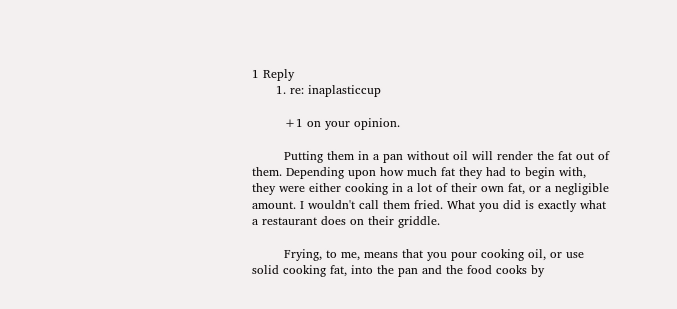1 Reply
      1. re: inaplasticcup

        +1 on your opinion.

        Putting them in a pan without oil will render the fat out of them. Depending upon how much fat they had to begin with, they were either cooking in a lot of their own fat, or a negligible amount. I wouldn't call them fried. What you did is exactly what a restaurant does on their griddle.

        Frying, to me, means that you pour cooking oil, or use solid cooking fat, into the pan and the food cooks by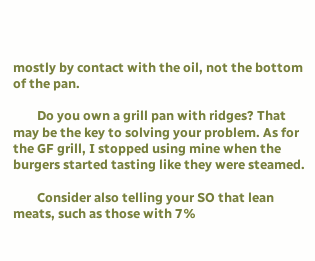mostly by contact with the oil, not the bottom of the pan.

        Do you own a grill pan with ridges? That may be the key to solving your problem. As for the GF grill, I stopped using mine when the burgers started tasting like they were steamed.

        Consider also telling your SO that lean meats, such as those with 7%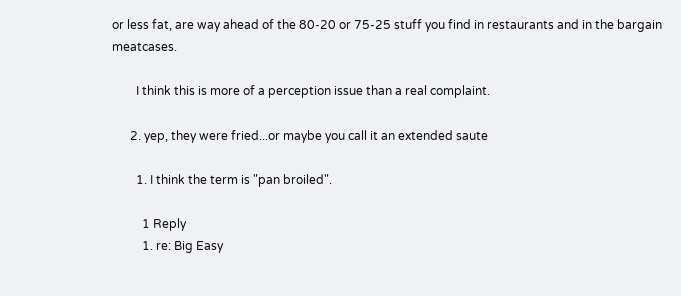or less fat, are way ahead of the 80-20 or 75-25 stuff you find in restaurants and in the bargain meatcases.

        I think this is more of a perception issue than a real complaint.

      2. yep, they were fried...or maybe you call it an extended saute

        1. I think the term is "pan broiled".

          1 Reply
          1. re: Big Easy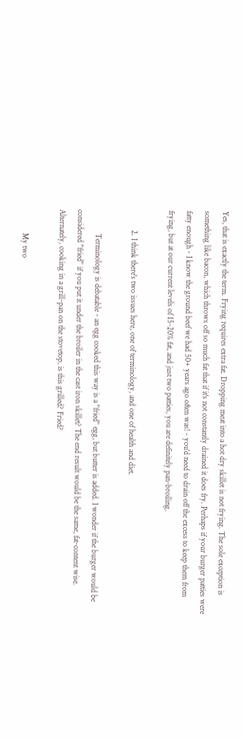Yes, that is exactly the term. Frying requires extra fat. Dropping meat into a hot dry skillet is not frying. The sole exception is something like bacon, which throws off so much fat that if it's not constantly drained it does fry. Perhaps if your burger patties were fatty enough - I know the ground beef we had 50+ years ago often was! - you'd need to drain off the excess to keep them from frying, but at our current levels of 15-20% fat, and just two patties, you are definitely pan-broiling.

          2. I think there's two issues here, one of terminology, and one of health and diet.

            Terminology is debatable - an egg cooked this way is a "fried" egg, but butter is added. I wonder if the burger would be considered "fried" if you put it under the broiler in the cast iron skillet? The end result would be the same, fat-content wise. Alternately, cooking in a grill-pan on the stovetop, is this grilled? Fried?

            My two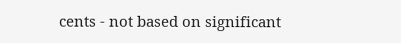cents - not based on significant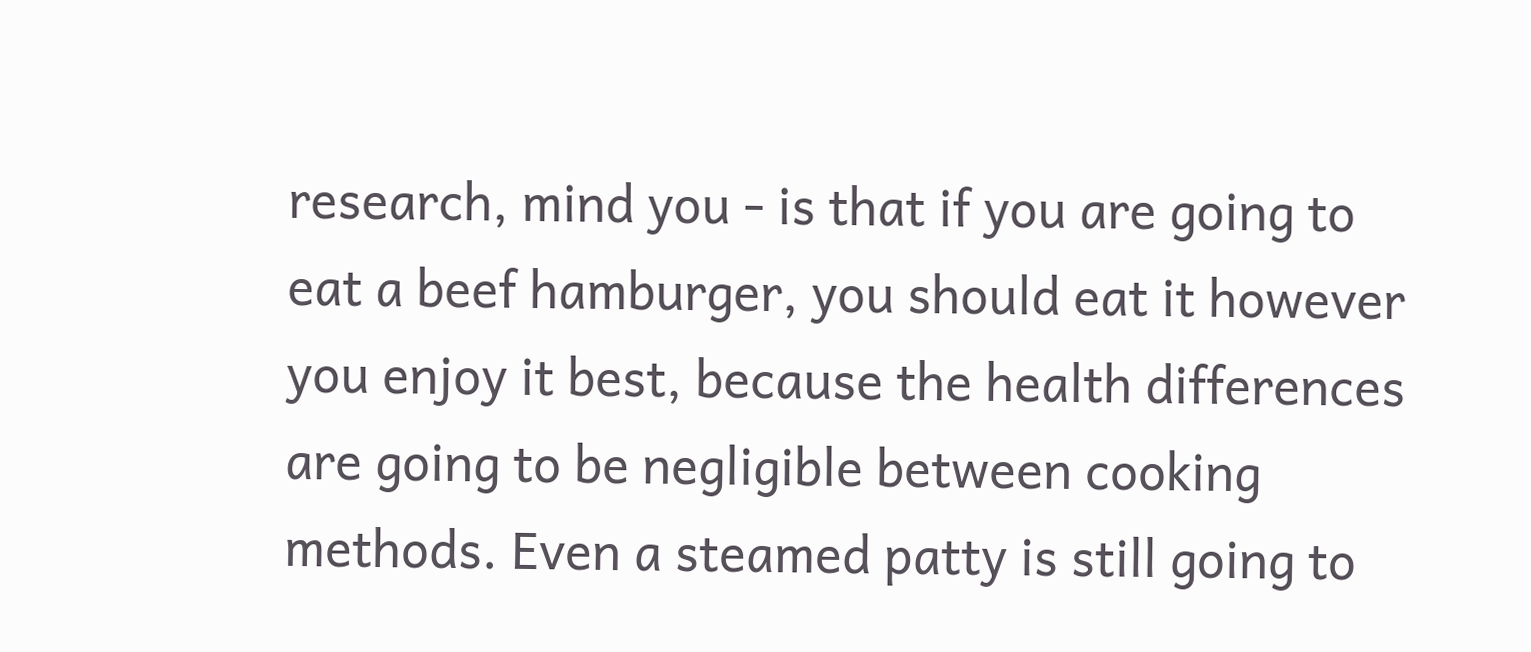research, mind you - is that if you are going to eat a beef hamburger, you should eat it however you enjoy it best, because the health differences are going to be negligible between cooking methods. Even a steamed patty is still going to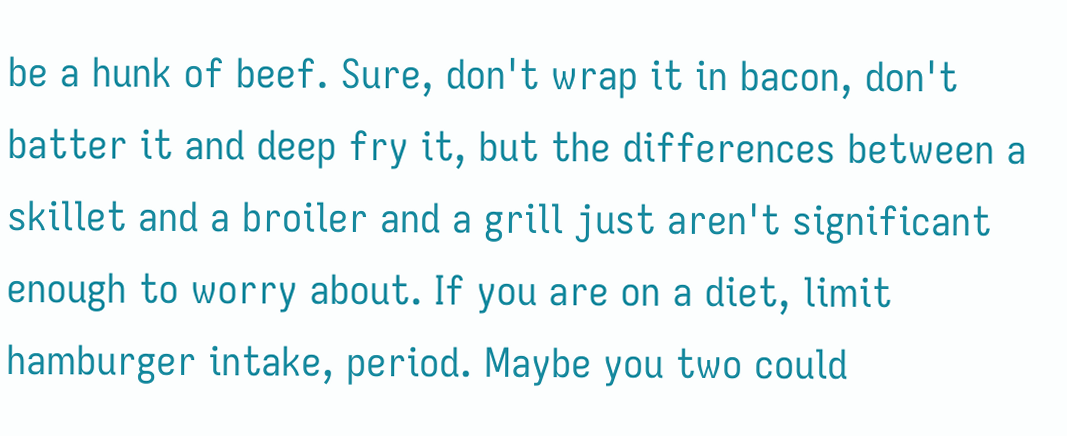be a hunk of beef. Sure, don't wrap it in bacon, don't batter it and deep fry it, but the differences between a skillet and a broiler and a grill just aren't significant enough to worry about. If you are on a diet, limit hamburger intake, period. Maybe you two could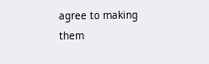agree to making them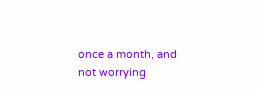once a month, and not worrying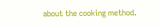about the cooking method.